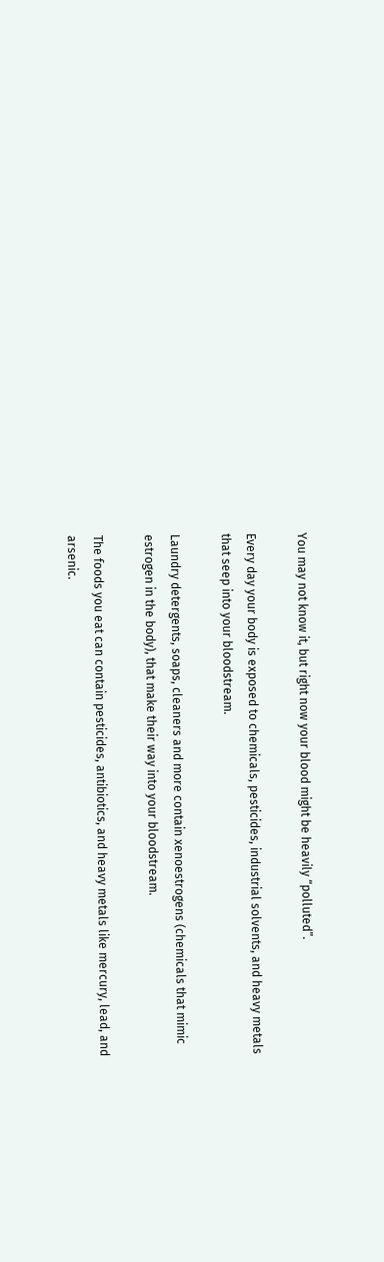You may not know it, but right now your blood might be heavily “polluted”.

Every day your body is exposed to chemicals, pesticides, industrial solvents, and heavy metals that seep into your bloodstream.

Laundry detergents, soaps, cleaners and more contain xenoestrogens (chemicals that mimic estrogen in the body), that make their way into your bloodstream.

The foods you eat can contain pesticides, antibiotics, and heavy metals like mercury, lead, and arsenic.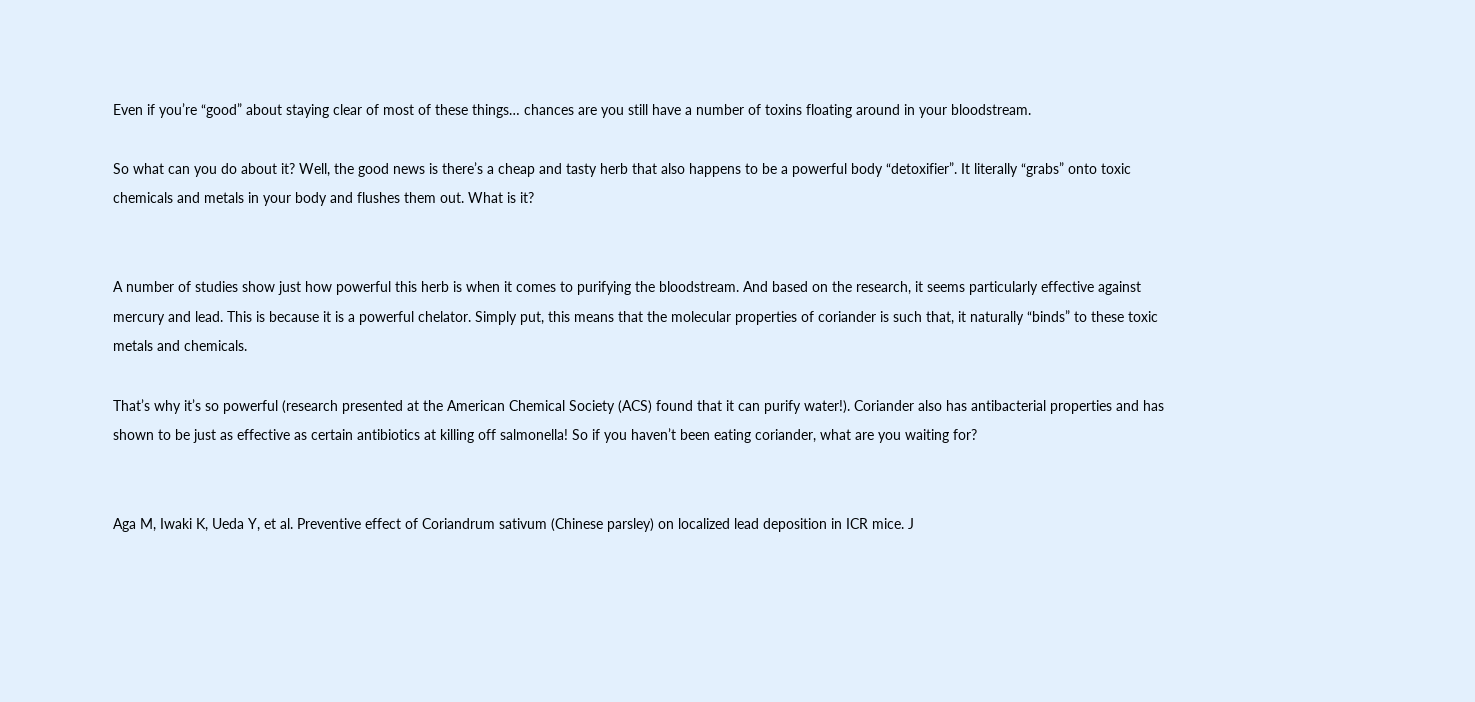Even if you’re “good” about staying clear of most of these things… chances are you still have a number of toxins floating around in your bloodstream.

So what can you do about it? Well, the good news is there’s a cheap and tasty herb that also happens to be a powerful body “detoxifier”. It literally “grabs” onto toxic chemicals and metals in your body and flushes them out. What is it?


A number of studies show just how powerful this herb is when it comes to purifying the bloodstream. And based on the research, it seems particularly effective against mercury and lead. This is because it is a powerful chelator. Simply put, this means that the molecular properties of coriander is such that, it naturally “binds” to these toxic metals and chemicals.

That’s why it’s so powerful (research presented at the American Chemical Society (ACS) found that it can purify water!). Coriander also has antibacterial properties and has shown to be just as effective as certain antibiotics at killing off salmonella! So if you haven’t been eating coriander, what are you waiting for?


Aga M, Iwaki K, Ueda Y, et al. Preventive effect of Coriandrum sativum (Chinese parsley) on localized lead deposition in ICR mice. J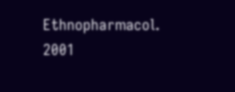Ethnopharmacol. 2001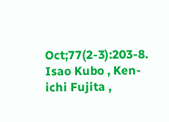Oct;77(2-3):203-8. Isao Kubo , Ken-ichi Fujita ,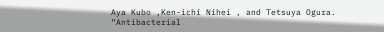Aya Kubo ,Ken-ichi Nihei , and Tetsuya Ogura. “Antibacterial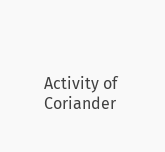Activity of Coriander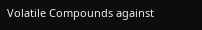Volatile Compounds against